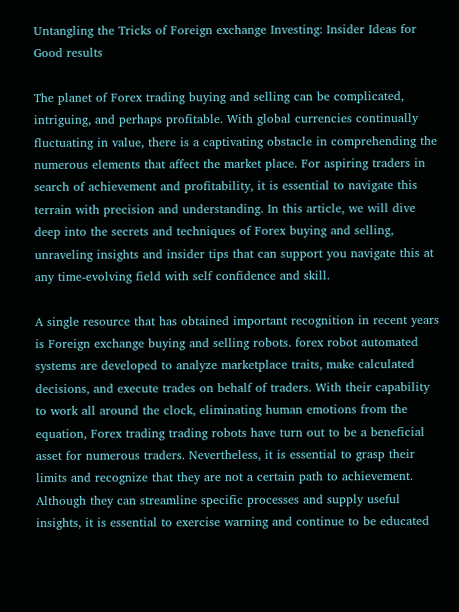Untangling the Tricks of Foreign exchange Investing: Insider Ideas for Good results

The planet of Forex trading buying and selling can be complicated, intriguing, and perhaps profitable. With global currencies continually fluctuating in value, there is a captivating obstacle in comprehending the numerous elements that affect the market place. For aspiring traders in search of achievement and profitability, it is essential to navigate this terrain with precision and understanding. In this article, we will dive deep into the secrets and techniques of Forex buying and selling, unraveling insights and insider tips that can support you navigate this at any time-evolving field with self confidence and skill.

A single resource that has obtained important recognition in recent years is Foreign exchange buying and selling robots. forex robot automated systems are developed to analyze marketplace traits, make calculated decisions, and execute trades on behalf of traders. With their capability to work all around the clock, eliminating human emotions from the equation, Forex trading trading robots have turn out to be a beneficial asset for numerous traders. Nevertheless, it is essential to grasp their limits and recognize that they are not a certain path to achievement. Although they can streamline specific processes and supply useful insights, it is essential to exercise warning and continue to be educated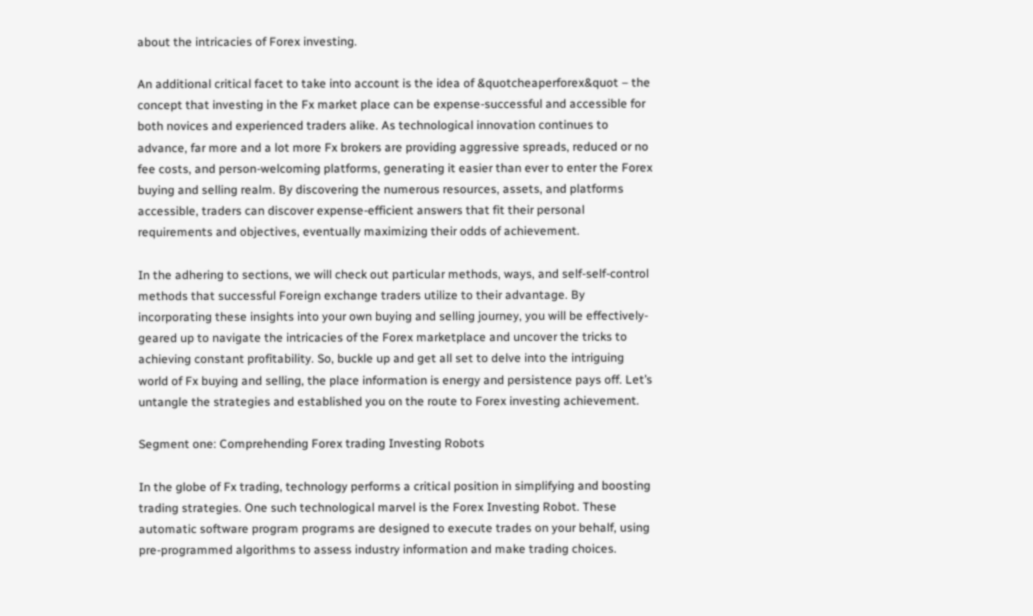about the intricacies of Forex investing.

An additional critical facet to take into account is the idea of &quotcheaperforex&quot – the concept that investing in the Fx market place can be expense-successful and accessible for both novices and experienced traders alike. As technological innovation continues to advance, far more and a lot more Fx brokers are providing aggressive spreads, reduced or no fee costs, and person-welcoming platforms, generating it easier than ever to enter the Forex buying and selling realm. By discovering the numerous resources, assets, and platforms accessible, traders can discover expense-efficient answers that fit their personal requirements and objectives, eventually maximizing their odds of achievement.

In the adhering to sections, we will check out particular methods, ways, and self-self-control methods that successful Foreign exchange traders utilize to their advantage. By incorporating these insights into your own buying and selling journey, you will be effectively-geared up to navigate the intricacies of the Forex marketplace and uncover the tricks to achieving constant profitability. So, buckle up and get all set to delve into the intriguing world of Fx buying and selling, the place information is energy and persistence pays off. Let’s untangle the strategies and established you on the route to Forex investing achievement.

Segment one: Comprehending Forex trading Investing Robots

In the globe of Fx trading, technology performs a critical position in simplifying and boosting trading strategies. One such technological marvel is the Forex Investing Robot. These automatic software program programs are designed to execute trades on your behalf, using pre-programmed algorithms to assess industry information and make trading choices.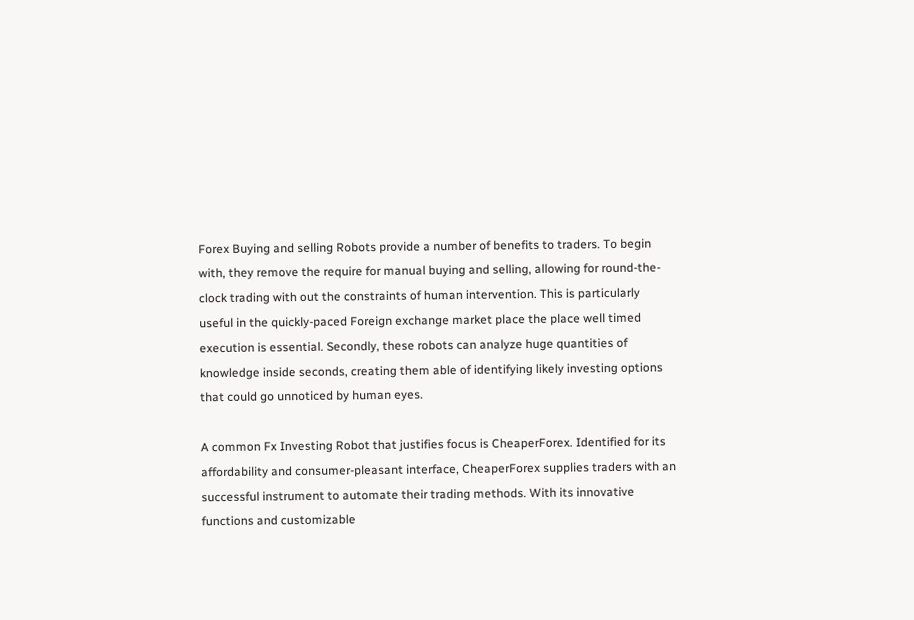Forex Buying and selling Robots provide a number of benefits to traders. To begin with, they remove the require for manual buying and selling, allowing for round-the-clock trading with out the constraints of human intervention. This is particularly useful in the quickly-paced Foreign exchange market place the place well timed execution is essential. Secondly, these robots can analyze huge quantities of knowledge inside seconds, creating them able of identifying likely investing options that could go unnoticed by human eyes.

A common Fx Investing Robot that justifies focus is CheaperForex. Identified for its affordability and consumer-pleasant interface, CheaperForex supplies traders with an successful instrument to automate their trading methods. With its innovative functions and customizable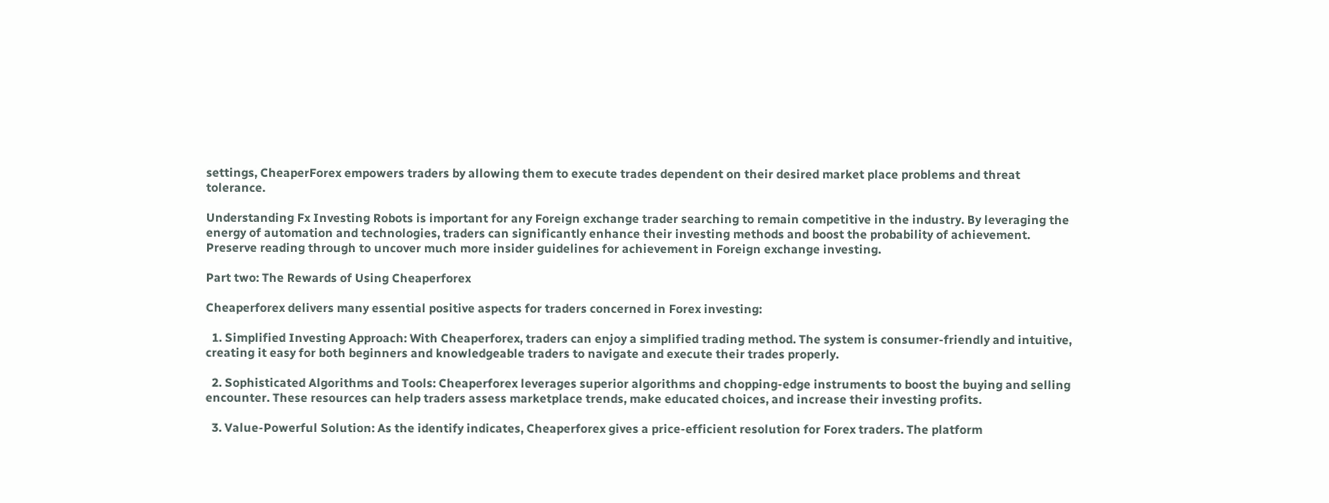settings, CheaperForex empowers traders by allowing them to execute trades dependent on their desired market place problems and threat tolerance.

Understanding Fx Investing Robots is important for any Foreign exchange trader searching to remain competitive in the industry. By leveraging the energy of automation and technologies, traders can significantly enhance their investing methods and boost the probability of achievement. Preserve reading through to uncover much more insider guidelines for achievement in Foreign exchange investing.

Part two: The Rewards of Using Cheaperforex

Cheaperforex delivers many essential positive aspects for traders concerned in Forex investing:

  1. Simplified Investing Approach: With Cheaperforex, traders can enjoy a simplified trading method. The system is consumer-friendly and intuitive, creating it easy for both beginners and knowledgeable traders to navigate and execute their trades properly.

  2. Sophisticated Algorithms and Tools: Cheaperforex leverages superior algorithms and chopping-edge instruments to boost the buying and selling encounter. These resources can help traders assess marketplace trends, make educated choices, and increase their investing profits.

  3. Value-Powerful Solution: As the identify indicates, Cheaperforex gives a price-efficient resolution for Forex traders. The platform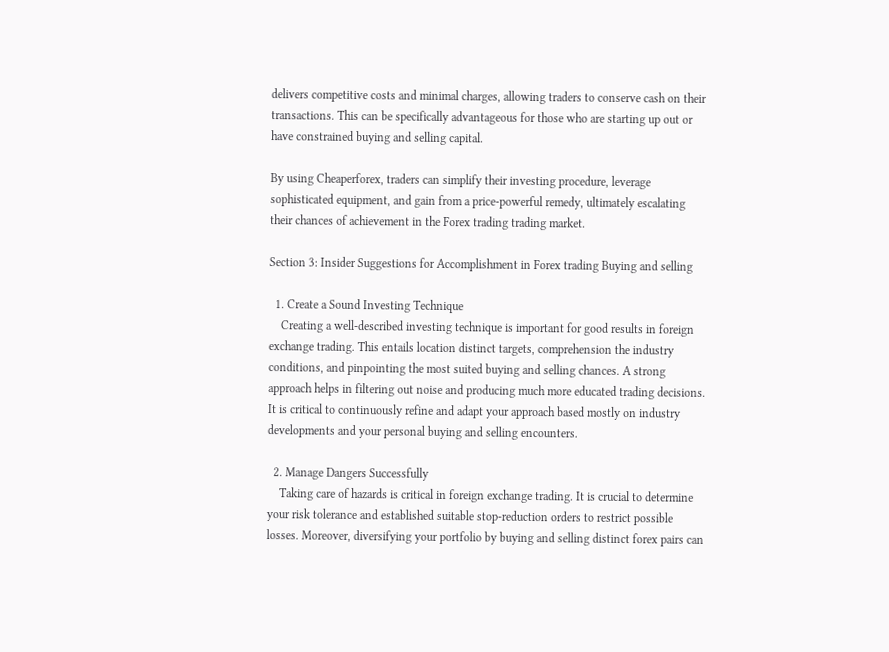delivers competitive costs and minimal charges, allowing traders to conserve cash on their transactions. This can be specifically advantageous for those who are starting up out or have constrained buying and selling capital.

By using Cheaperforex, traders can simplify their investing procedure, leverage sophisticated equipment, and gain from a price-powerful remedy, ultimately escalating their chances of achievement in the Forex trading trading market.

Section 3: Insider Suggestions for Accomplishment in Forex trading Buying and selling

  1. Create a Sound Investing Technique
    Creating a well-described investing technique is important for good results in foreign exchange trading. This entails location distinct targets, comprehension the industry conditions, and pinpointing the most suited buying and selling chances. A strong approach helps in filtering out noise and producing much more educated trading decisions. It is critical to continuously refine and adapt your approach based mostly on industry developments and your personal buying and selling encounters.

  2. Manage Dangers Successfully
    Taking care of hazards is critical in foreign exchange trading. It is crucial to determine your risk tolerance and established suitable stop-reduction orders to restrict possible losses. Moreover, diversifying your portfolio by buying and selling distinct forex pairs can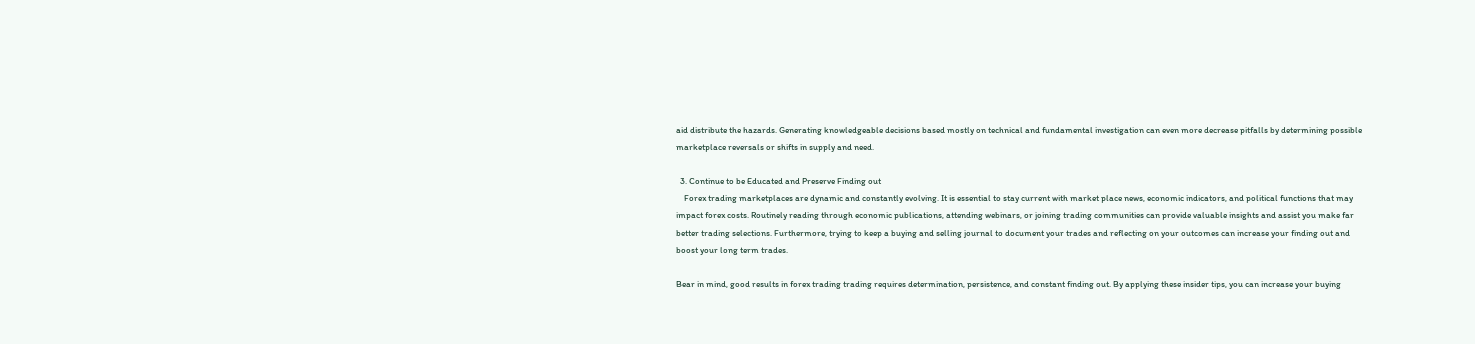aid distribute the hazards. Generating knowledgeable decisions based mostly on technical and fundamental investigation can even more decrease pitfalls by determining possible marketplace reversals or shifts in supply and need.

  3. Continue to be Educated and Preserve Finding out
    Forex trading marketplaces are dynamic and constantly evolving. It is essential to stay current with market place news, economic indicators, and political functions that may impact forex costs. Routinely reading through economic publications, attending webinars, or joining trading communities can provide valuable insights and assist you make far better trading selections. Furthermore, trying to keep a buying and selling journal to document your trades and reflecting on your outcomes can increase your finding out and boost your long term trades.

Bear in mind, good results in forex trading trading requires determination, persistence, and constant finding out. By applying these insider tips, you can increase your buying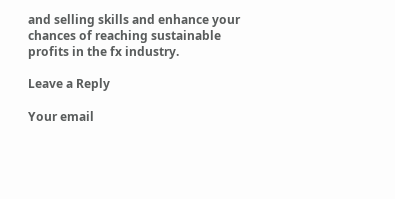and selling skills and enhance your chances of reaching sustainable profits in the fx industry.

Leave a Reply

Your email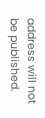address will not be published.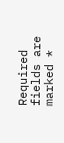Required fields are marked *